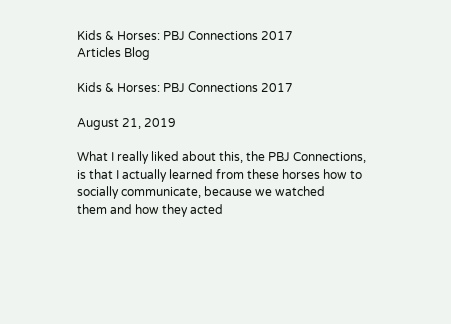Kids & Horses: PBJ Connections 2017
Articles Blog

Kids & Horses: PBJ Connections 2017

August 21, 2019

What I really liked about this, the PBJ Connections,
is that I actually learned from these horses how to socially communicate, because we watched
them and how they acted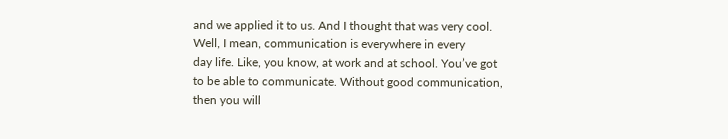and we applied it to us. And I thought that was very cool. Well, I mean, communication is everywhere in every
day life. Like, you know, at work and at school. You’ve got to be able to communicate. Without good communication, then you will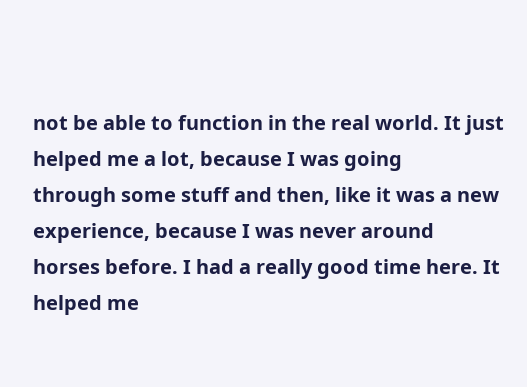not be able to function in the real world. It just helped me a lot, because I was going
through some stuff and then, like it was a new experience, because I was never around
horses before. I had a really good time here. It helped me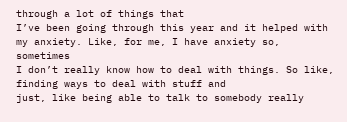through a lot of things that
I’ve been going through this year and it helped with my anxiety. Like, for me, I have anxiety so, sometimes
I don’t really know how to deal with things. So like, finding ways to deal with stuff and
just, like being able to talk to somebody really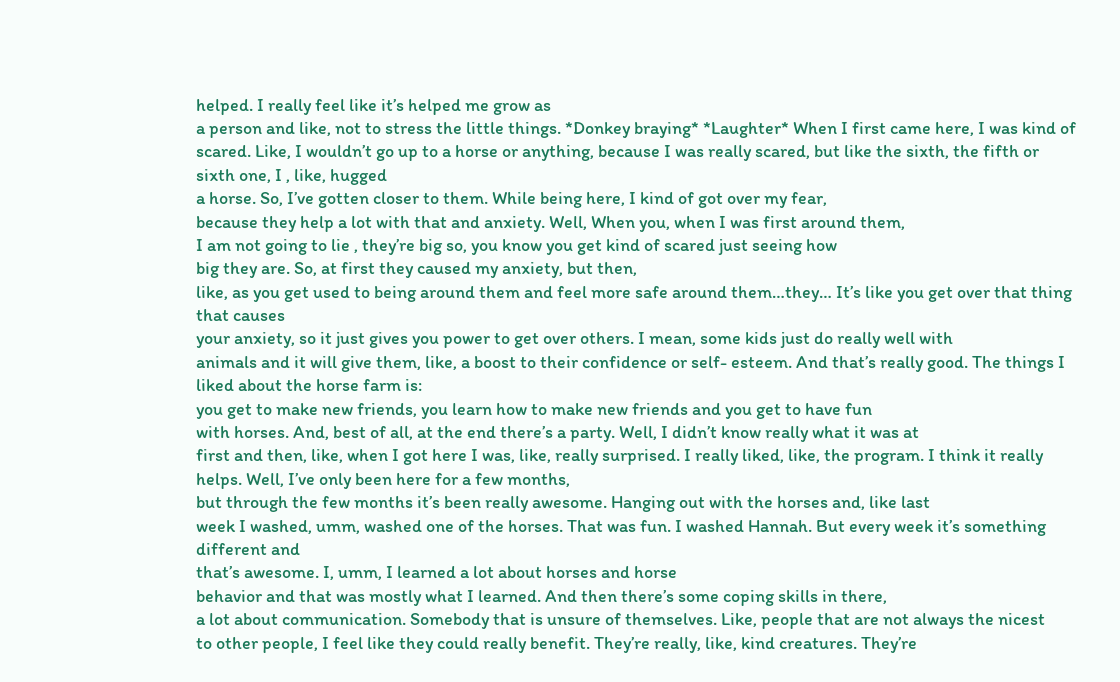helped. I really feel like it’s helped me grow as
a person and like, not to stress the little things. *Donkey braying* *Laughter* When I first came here, I was kind of scared. Like, I wouldn’t go up to a horse or anything, because I was really scared, but like the sixth, the fifth or sixth one, I , like, hugged
a horse. So, I’ve gotten closer to them. While being here, I kind of got over my fear,
because they help a lot with that and anxiety. Well, When you, when I was first around them,
I am not going to lie , they’re big so, you know you get kind of scared just seeing how
big they are. So, at first they caused my anxiety, but then,
like, as you get used to being around them and feel more safe around them…they… It’s like you get over that thing that causes
your anxiety, so it just gives you power to get over others. I mean, some kids just do really well with
animals and it will give them, like, a boost to their confidence or self- esteem. And that’s really good. The things I liked about the horse farm is:
you get to make new friends, you learn how to make new friends and you get to have fun
with horses. And, best of all, at the end there’s a party. Well, I didn’t know really what it was at
first and then, like, when I got here I was, like, really surprised. I really liked, like, the program. I think it really helps. Well, I’ve only been here for a few months,
but through the few months it’s been really awesome. Hanging out with the horses and, like last
week I washed, umm, washed one of the horses. That was fun. I washed Hannah. But every week it’s something different and
that’s awesome. I, umm, I learned a lot about horses and horse
behavior and that was mostly what I learned. And then there’s some coping skills in there,
a lot about communication. Somebody that is unsure of themselves. Like, people that are not always the nicest
to other people, I feel like they could really benefit. They’re really, like, kind creatures. They’re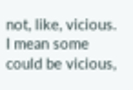not, like, vicious. I mean some could be vicious,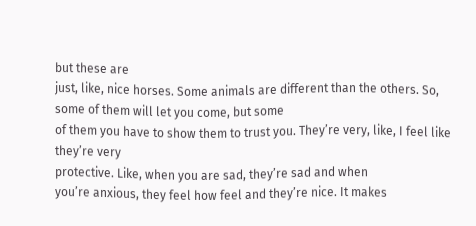but these are
just, like, nice horses. Some animals are different than the others. So, some of them will let you come, but some
of them you have to show them to trust you. They’re very, like, I feel like they’re very
protective. Like, when you are sad, they’re sad and when
you’re anxious, they feel how feel and they’re nice. It makes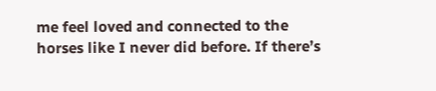me feel loved and connected to the
horses like I never did before. If there’s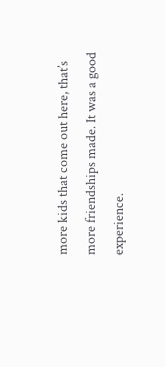more kids that come out here, that’s
more friendships made. It was a good experience.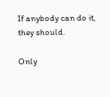If anybody can do it, they should.

Only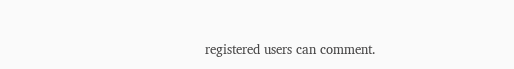registered users can comment.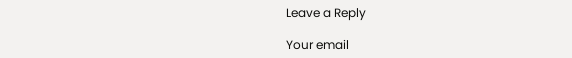Leave a Reply

Your email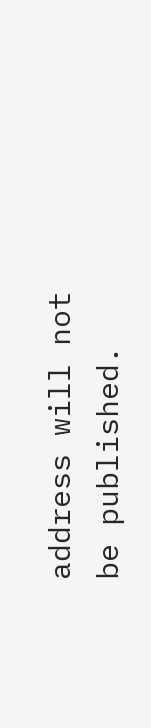address will not be published.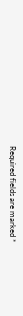Required fields are marked *